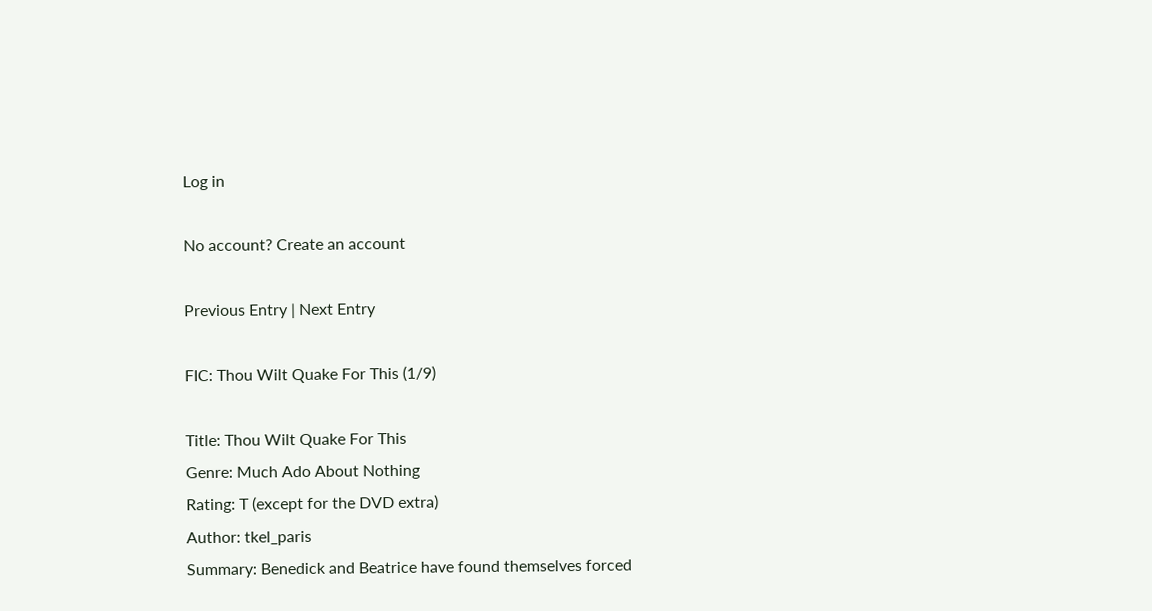Log in

No account? Create an account

Previous Entry | Next Entry

FIC: Thou Wilt Quake For This (1/9)

Title: Thou Wilt Quake For This
Genre: Much Ado About Nothing
Rating: T (except for the DVD extra)
Author: tkel_paris
Summary: Benedick and Beatrice have found themselves forced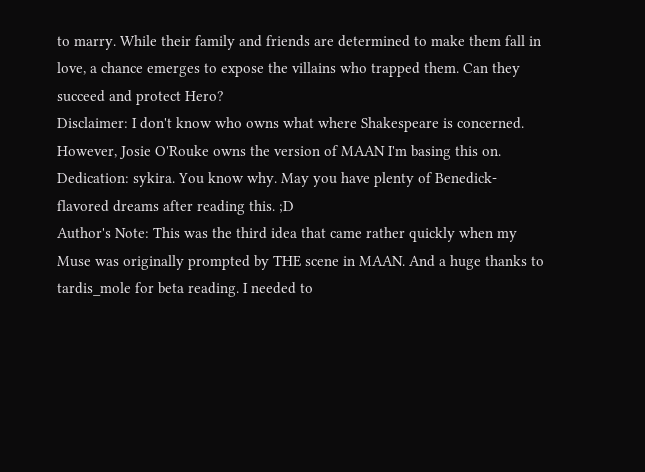to marry. While their family and friends are determined to make them fall in love, a chance emerges to expose the villains who trapped them. Can they succeed and protect Hero?
Disclaimer: I don't know who owns what where Shakespeare is concerned. However, Josie O'Rouke owns the version of MAAN I'm basing this on.
Dedication: sykira. You know why. May you have plenty of Benedick-flavored dreams after reading this. ;D
Author's Note: This was the third idea that came rather quickly when my Muse was originally prompted by THE scene in MAAN. And a huge thanks to tardis_mole for beta reading. I needed to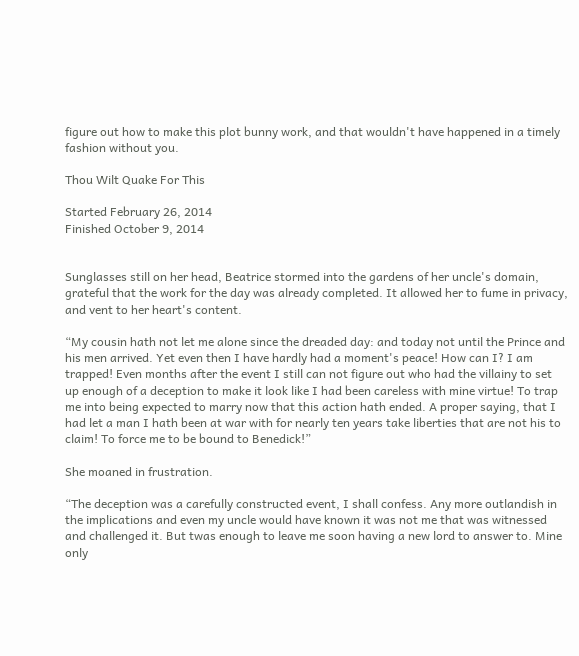figure out how to make this plot bunny work, and that wouldn't have happened in a timely fashion without you.

Thou Wilt Quake For This

Started February 26, 2014
Finished October 9, 2014


Sunglasses still on her head, Beatrice stormed into the gardens of her uncle's domain, grateful that the work for the day was already completed. It allowed her to fume in privacy, and vent to her heart's content.

“My cousin hath not let me alone since the dreaded day: and today not until the Prince and his men arrived. Yet even then I have hardly had a moment's peace! How can I? I am trapped! Even months after the event I still can not figure out who had the villainy to set up enough of a deception to make it look like I had been careless with mine virtue! To trap me into being expected to marry now that this action hath ended. A proper saying, that I had let a man I hath been at war with for nearly ten years take liberties that are not his to claim! To force me to be bound to Benedick!”

She moaned in frustration.

“The deception was a carefully constructed event, I shall confess. Any more outlandish in the implications and even my uncle would have known it was not me that was witnessed and challenged it. But twas enough to leave me soon having a new lord to answer to. Mine only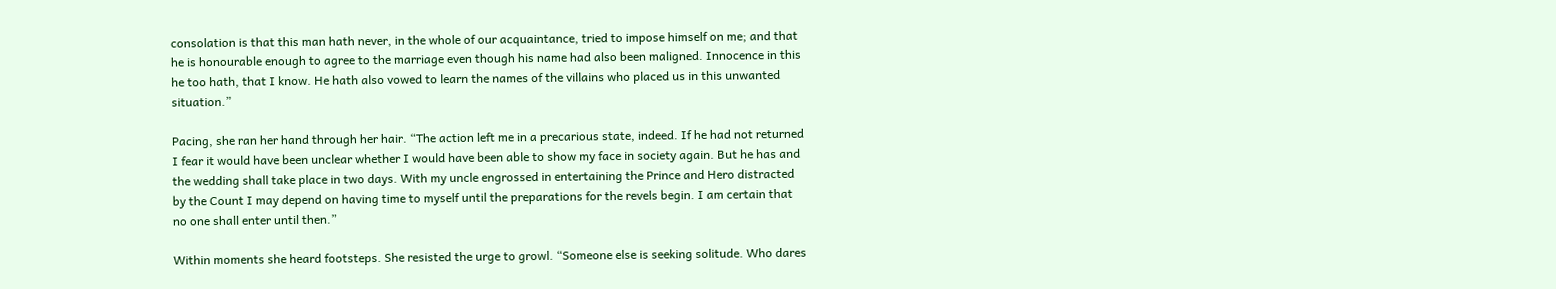consolation is that this man hath never, in the whole of our acquaintance, tried to impose himself on me; and that he is honourable enough to agree to the marriage even though his name had also been maligned. Innocence in this he too hath, that I know. He hath also vowed to learn the names of the villains who placed us in this unwanted situation.”

Pacing, she ran her hand through her hair. “The action left me in a precarious state, indeed. If he had not returned I fear it would have been unclear whether I would have been able to show my face in society again. But he has and the wedding shall take place in two days. With my uncle engrossed in entertaining the Prince and Hero distracted by the Count I may depend on having time to myself until the preparations for the revels begin. I am certain that no one shall enter until then.”

Within moments she heard footsteps. She resisted the urge to growl. “Someone else is seeking solitude. Who dares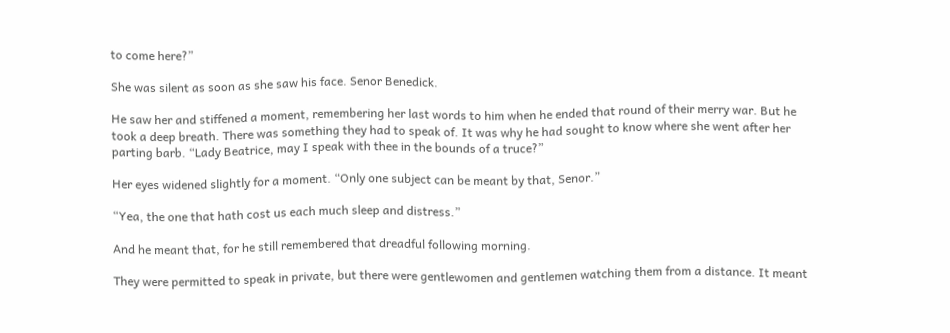to come here?”

She was silent as soon as she saw his face. Senor Benedick.

He saw her and stiffened a moment, remembering her last words to him when he ended that round of their merry war. But he took a deep breath. There was something they had to speak of. It was why he had sought to know where she went after her parting barb. “Lady Beatrice, may I speak with thee in the bounds of a truce?”

Her eyes widened slightly for a moment. “Only one subject can be meant by that, Senor.”

“Yea, the one that hath cost us each much sleep and distress.”

And he meant that, for he still remembered that dreadful following morning.

They were permitted to speak in private, but there were gentlewomen and gentlemen watching them from a distance. It meant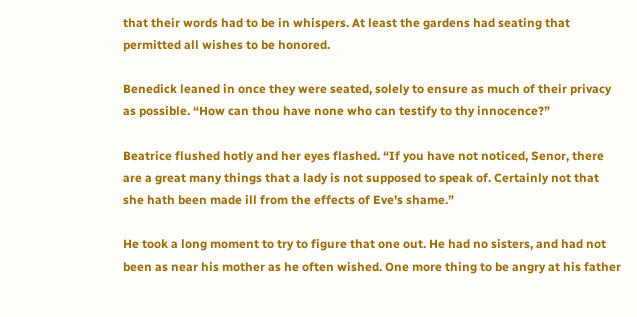that their words had to be in whispers. At least the gardens had seating that permitted all wishes to be honored.

Benedick leaned in once they were seated, solely to ensure as much of their privacy as possible. “How can thou have none who can testify to thy innocence?”

Beatrice flushed hotly and her eyes flashed. “If you have not noticed, Senor, there are a great many things that a lady is not supposed to speak of. Certainly not that she hath been made ill from the effects of Eve's shame.”

He took a long moment to try to figure that one out. He had no sisters, and had not been as near his mother as he often wished. One more thing to be angry at his father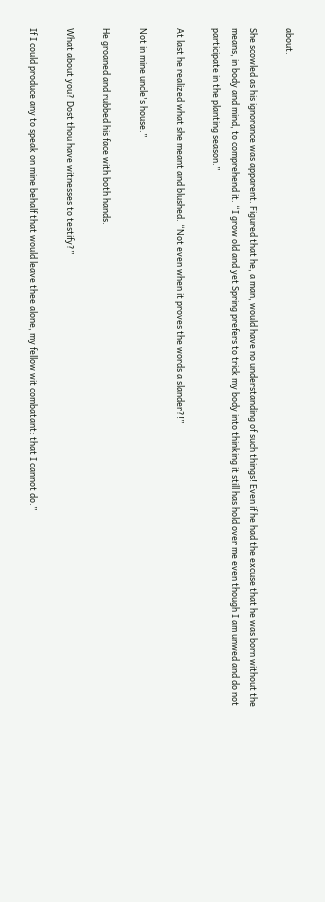about.

She scowled as his ignorance was apparent. Figured that he, a man, would have no understanding of such things! Even if he had the excuse that he was born without the means, in body and mind, to comprehend it. “I grow old and yet Spring prefers to trick my body into thinking it still has hold over me even though I am unwed and do not participate in the planting season.”

At last he realized what she meant and blushed. “Not even when it proves the words a slander?!”

Not in mine uncle's house.”

He groaned and rubbed his face with both hands.

What about you? Dost thou have witnesses to testify?”

If I could produce any to speak on mine behalf that would leave thee alone, my fellow wit combatant: that I cannot do.”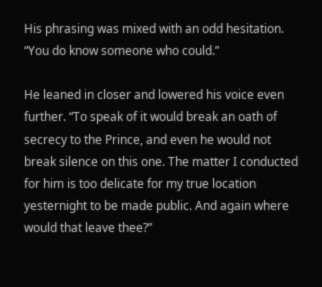His phrasing was mixed with an odd hesitation. “You do know someone who could.”

He leaned in closer and lowered his voice even further. “To speak of it would break an oath of secrecy to the Prince, and even he would not break silence on this one. The matter I conducted for him is too delicate for my true location yesternight to be made public. And again where would that leave thee?”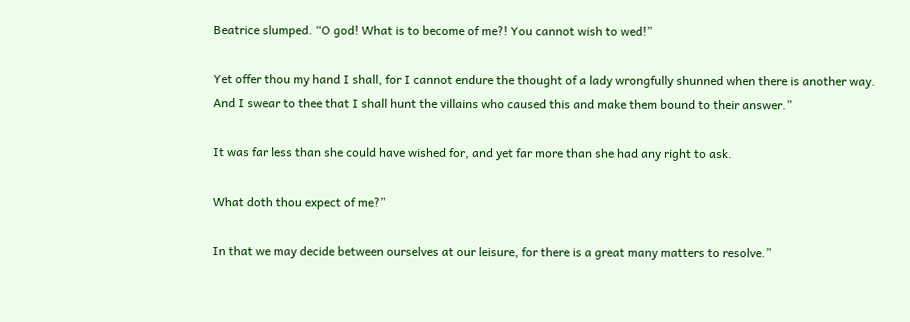Beatrice slumped. “O god! What is to become of me?! You cannot wish to wed!”

Yet offer thou my hand I shall, for I cannot endure the thought of a lady wrongfully shunned when there is another way. And I swear to thee that I shall hunt the villains who caused this and make them bound to their answer.”

It was far less than she could have wished for, and yet far more than she had any right to ask.

What doth thou expect of me?”

In that we may decide between ourselves at our leisure, for there is a great many matters to resolve.”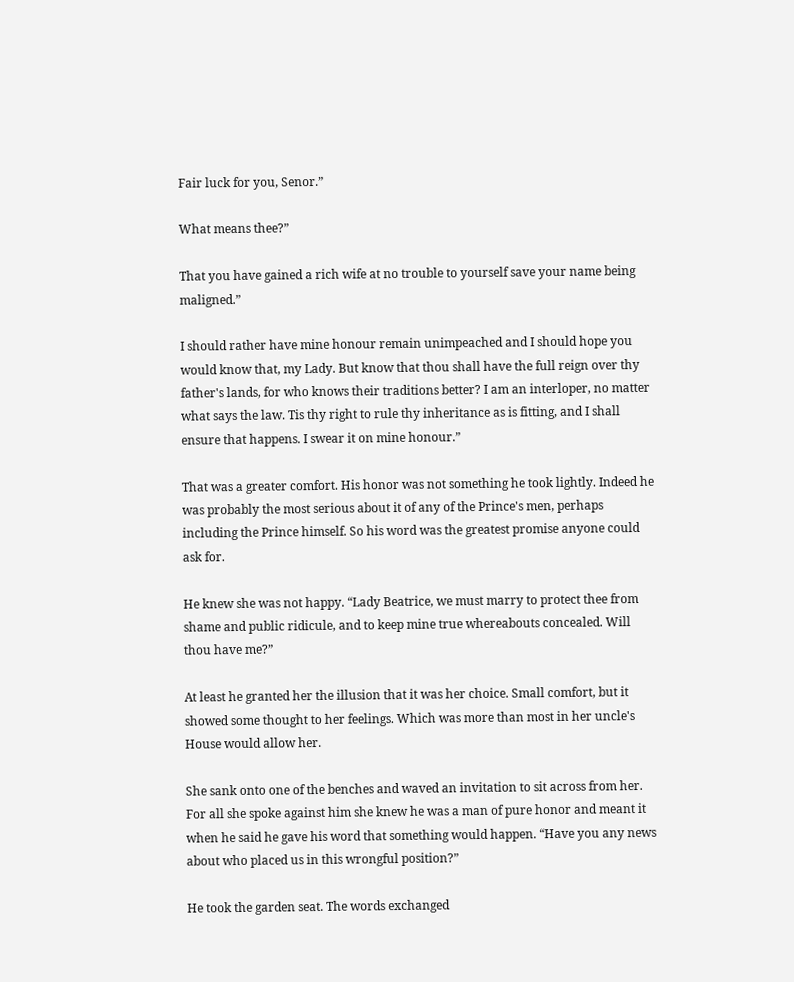Fair luck for you, Senor.”

What means thee?”

That you have gained a rich wife at no trouble to yourself save your name being maligned.”

I should rather have mine honour remain unimpeached and I should hope you would know that, my Lady. But know that thou shall have the full reign over thy father's lands, for who knows their traditions better? I am an interloper, no matter what says the law. Tis thy right to rule thy inheritance as is fitting, and I shall ensure that happens. I swear it on mine honour.”

That was a greater comfort. His honor was not something he took lightly. Indeed he was probably the most serious about it of any of the Prince's men, perhaps including the Prince himself. So his word was the greatest promise anyone could ask for.

He knew she was not happy. “Lady Beatrice, we must marry to protect thee from shame and public ridicule, and to keep mine true whereabouts concealed. Will thou have me?”

At least he granted her the illusion that it was her choice. Small comfort, but it showed some thought to her feelings. Which was more than most in her uncle's House would allow her.

She sank onto one of the benches and waved an invitation to sit across from her. For all she spoke against him she knew he was a man of pure honor and meant it when he said he gave his word that something would happen. “Have you any news about who placed us in this wrongful position?”

He took the garden seat. The words exchanged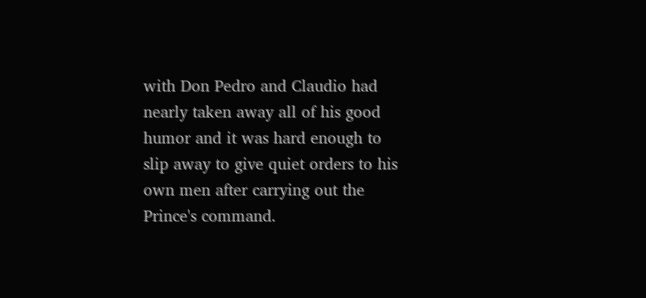with Don Pedro and Claudio had nearly taken away all of his good humor and it was hard enough to slip away to give quiet orders to his own men after carrying out the Prince's command.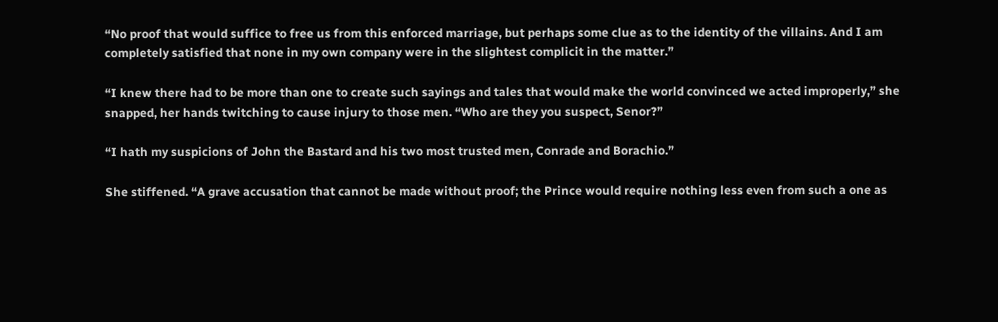“No proof that would suffice to free us from this enforced marriage, but perhaps some clue as to the identity of the villains. And I am completely satisfied that none in my own company were in the slightest complicit in the matter.”

“I knew there had to be more than one to create such sayings and tales that would make the world convinced we acted improperly,” she snapped, her hands twitching to cause injury to those men. “Who are they you suspect, Senor?”

“I hath my suspicions of John the Bastard and his two most trusted men, Conrade and Borachio.”

She stiffened. “A grave accusation that cannot be made without proof; the Prince would require nothing less even from such a one as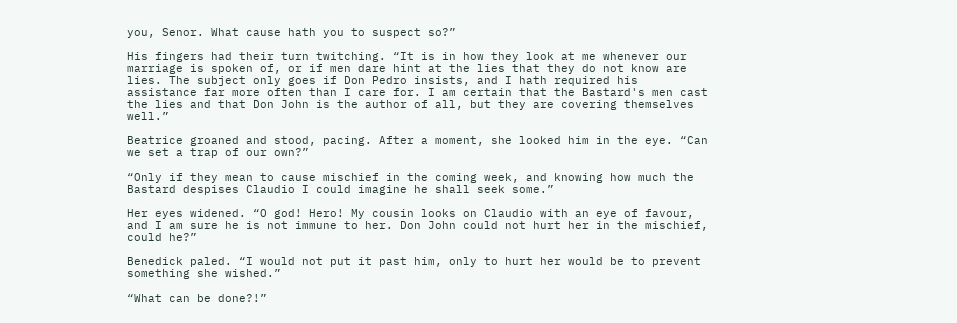you, Senor. What cause hath you to suspect so?”

His fingers had their turn twitching. “It is in how they look at me whenever our marriage is spoken of, or if men dare hint at the lies that they do not know are lies. The subject only goes if Don Pedro insists, and I hath required his assistance far more often than I care for. I am certain that the Bastard's men cast the lies and that Don John is the author of all, but they are covering themselves well.”

Beatrice groaned and stood, pacing. After a moment, she looked him in the eye. “Can we set a trap of our own?”

“Only if they mean to cause mischief in the coming week, and knowing how much the Bastard despises Claudio I could imagine he shall seek some.”

Her eyes widened. “O god! Hero! My cousin looks on Claudio with an eye of favour, and I am sure he is not immune to her. Don John could not hurt her in the mischief, could he?”

Benedick paled. “I would not put it past him, only to hurt her would be to prevent something she wished.”

“What can be done?!”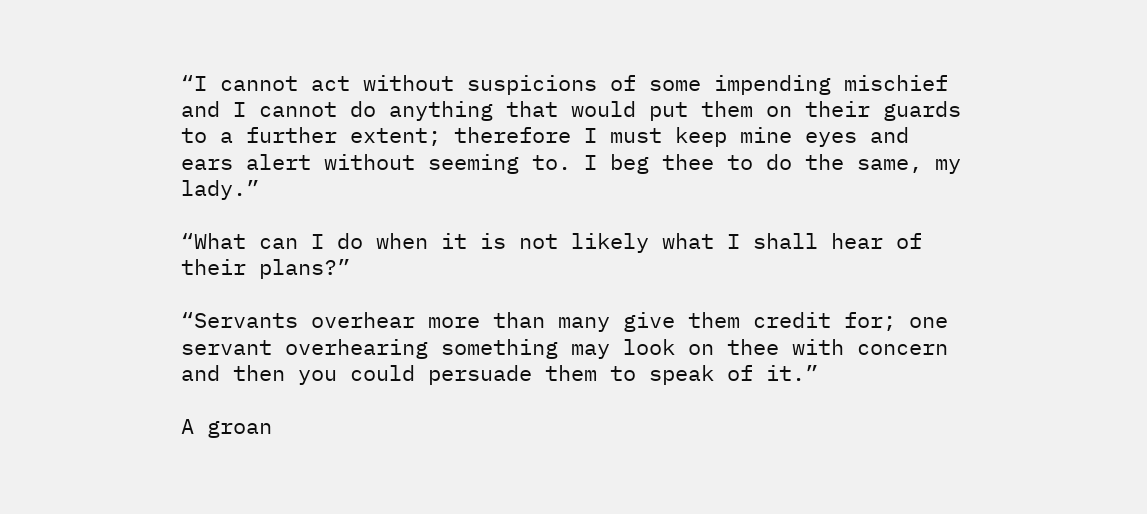“I cannot act without suspicions of some impending mischief and I cannot do anything that would put them on their guards to a further extent; therefore I must keep mine eyes and ears alert without seeming to. I beg thee to do the same, my lady.”

“What can I do when it is not likely what I shall hear of their plans?”

“Servants overhear more than many give them credit for; one servant overhearing something may look on thee with concern and then you could persuade them to speak of it.”

A groan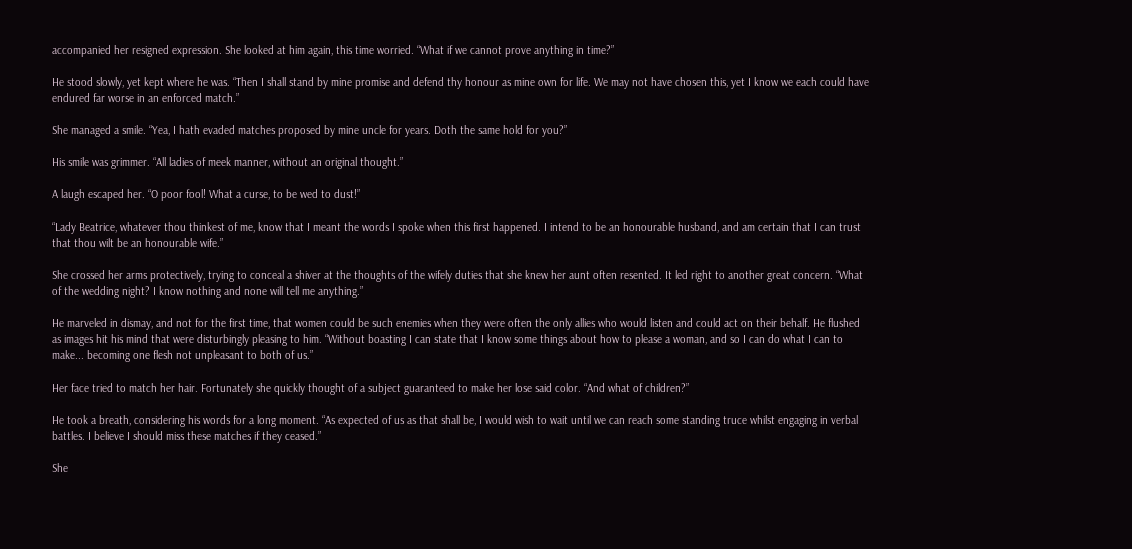accompanied her resigned expression. She looked at him again, this time worried. “What if we cannot prove anything in time?”

He stood slowly, yet kept where he was. “Then I shall stand by mine promise and defend thy honour as mine own for life. We may not have chosen this, yet I know we each could have endured far worse in an enforced match.”

She managed a smile. “Yea, I hath evaded matches proposed by mine uncle for years. Doth the same hold for you?”

His smile was grimmer. “All ladies of meek manner, without an original thought.”

A laugh escaped her. “O poor fool! What a curse, to be wed to dust!”

“Lady Beatrice, whatever thou thinkest of me, know that I meant the words I spoke when this first happened. I intend to be an honourable husband, and am certain that I can trust that thou wilt be an honourable wife.”

She crossed her arms protectively, trying to conceal a shiver at the thoughts of the wifely duties that she knew her aunt often resented. It led right to another great concern. “What of the wedding night? I know nothing and none will tell me anything.”

He marveled in dismay, and not for the first time, that women could be such enemies when they were often the only allies who would listen and could act on their behalf. He flushed as images hit his mind that were disturbingly pleasing to him. “Without boasting I can state that I know some things about how to please a woman, and so I can do what I can to make... becoming one flesh not unpleasant to both of us.”

Her face tried to match her hair. Fortunately she quickly thought of a subject guaranteed to make her lose said color. “And what of children?”

He took a breath, considering his words for a long moment. “As expected of us as that shall be, I would wish to wait until we can reach some standing truce whilst engaging in verbal battles. I believe I should miss these matches if they ceased.”

She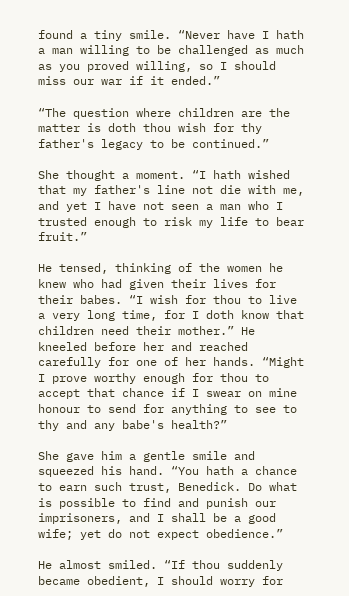found a tiny smile. “Never have I hath a man willing to be challenged as much as you proved willing, so I should miss our war if it ended.”

“The question where children are the matter is doth thou wish for thy father's legacy to be continued.”

She thought a moment. “I hath wished that my father's line not die with me, and yet I have not seen a man who I trusted enough to risk my life to bear fruit.”

He tensed, thinking of the women he knew who had given their lives for their babes. “I wish for thou to live a very long time, for I doth know that children need their mother.” He kneeled before her and reached carefully for one of her hands. “Might I prove worthy enough for thou to accept that chance if I swear on mine honour to send for anything to see to thy and any babe's health?”

She gave him a gentle smile and squeezed his hand. “You hath a chance to earn such trust, Benedick. Do what is possible to find and punish our imprisoners, and I shall be a good wife; yet do not expect obedience.”

He almost smiled. “If thou suddenly became obedient, I should worry for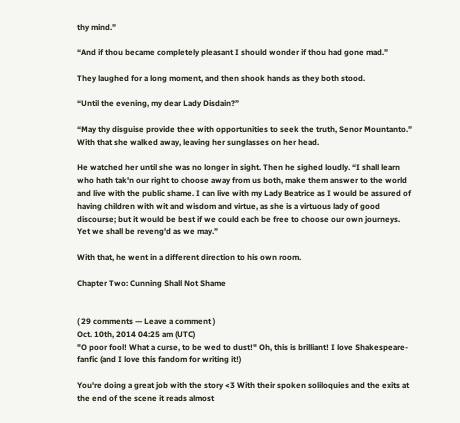thy mind.”

“And if thou became completely pleasant I should wonder if thou had gone mad.”

They laughed for a long moment, and then shook hands as they both stood.

“Until the evening, my dear Lady Disdain?”

“May thy disguise provide thee with opportunities to seek the truth, Senor Mountanto.” With that she walked away, leaving her sunglasses on her head.

He watched her until she was no longer in sight. Then he sighed loudly. “I shall learn who hath tak'n our right to choose away from us both, make them answer to the world and live with the public shame. I can live with my Lady Beatrice as I would be assured of having children with wit and wisdom and virtue, as she is a virtuous lady of good discourse; but it would be best if we could each be free to choose our own journeys. Yet we shall be reveng'd as we may.”

With that, he went in a different direction to his own room.

Chapter Two: Cunning Shall Not Shame


( 29 comments — Leave a comment )
Oct. 10th, 2014 04:25 am (UTC)
"O poor fool! What a curse, to be wed to dust!" Oh, this is brilliant! I love Shakespeare-fanfic (and I love this fandom for writing it!)

You're doing a great job with the story <3 With their spoken soliloquies and the exits at the end of the scene it reads almost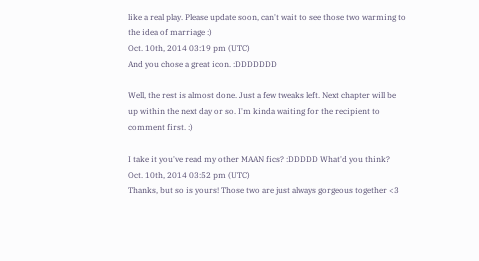like a real play. Please update soon, can't wait to see those two warming to the idea of marriage :)
Oct. 10th, 2014 03:19 pm (UTC)
And you chose a great icon. :DDDDDDD

Well, the rest is almost done. Just a few tweaks left. Next chapter will be up within the next day or so. I'm kinda waiting for the recipient to comment first. :)

I take it you've read my other MAAN fics? :DDDDD What'd you think?
Oct. 10th, 2014 03:52 pm (UTC)
Thanks, but so is yours! Those two are just always gorgeous together <3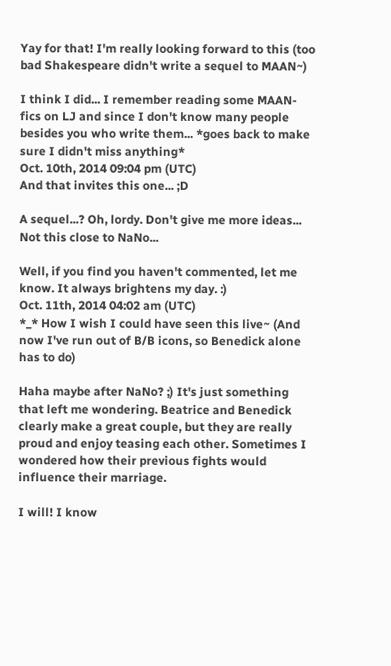Yay for that! I'm really looking forward to this (too bad Shakespeare didn't write a sequel to MAAN~)

I think I did... I remember reading some MAAN-fics on LJ and since I don't know many people besides you who write them... *goes back to make sure I didn't miss anything*
Oct. 10th, 2014 09:04 pm (UTC)
And that invites this one... ;D

A sequel...? Oh, lordy. Don't give me more ideas... Not this close to NaNo...

Well, if you find you haven't commented, let me know. It always brightens my day. :)
Oct. 11th, 2014 04:02 am (UTC)
*_* How I wish I could have seen this live~ (And now I've run out of B/B icons, so Benedick alone has to do)

Haha maybe after NaNo? ;) It's just something that left me wondering. Beatrice and Benedick clearly make a great couple, but they are really proud and enjoy teasing each other. Sometimes I wondered how their previous fights would influence their marriage.

I will! I know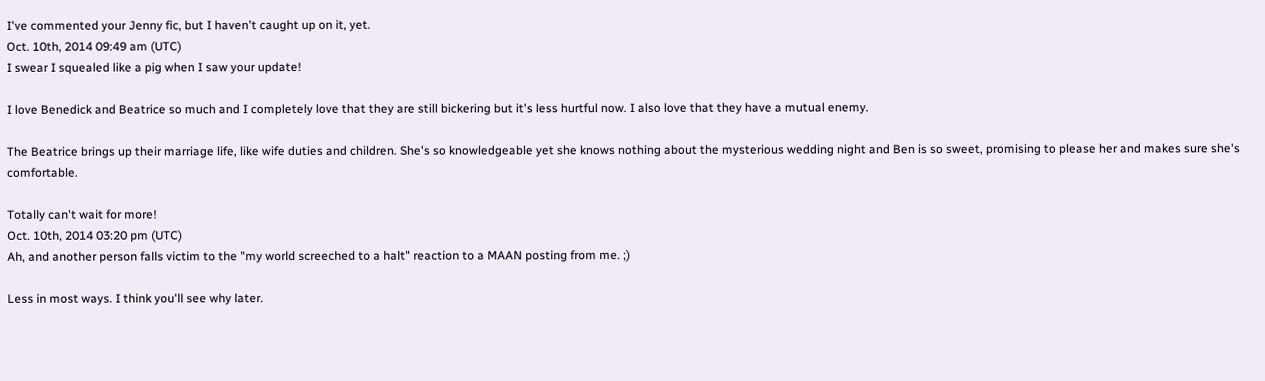I've commented your Jenny fic, but I haven't caught up on it, yet.
Oct. 10th, 2014 09:49 am (UTC)
I swear I squealed like a pig when I saw your update!

I love Benedick and Beatrice so much and I completely love that they are still bickering but it's less hurtful now. I also love that they have a mutual enemy.

The Beatrice brings up their marriage life, like wife duties and children. She's so knowledgeable yet she knows nothing about the mysterious wedding night and Ben is so sweet, promising to please her and makes sure she's comfortable.

Totally can't wait for more!
Oct. 10th, 2014 03:20 pm (UTC)
Ah, and another person falls victim to the "my world screeched to a halt" reaction to a MAAN posting from me. ;)

Less in most ways. I think you'll see why later.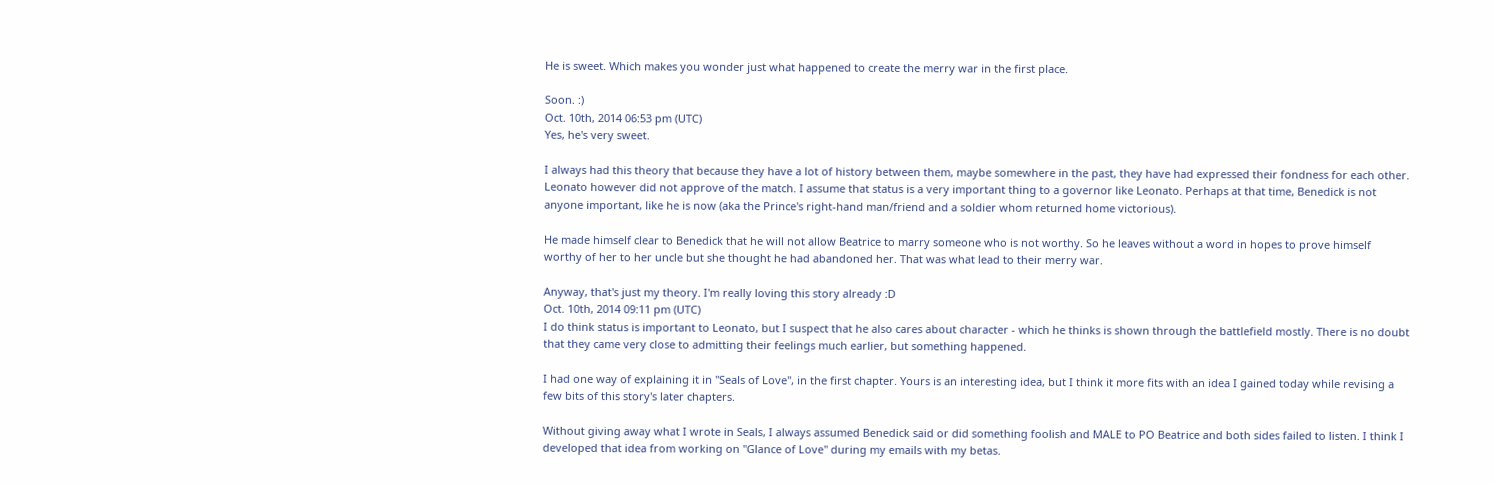He is sweet. Which makes you wonder just what happened to create the merry war in the first place.

Soon. :)
Oct. 10th, 2014 06:53 pm (UTC)
Yes, he's very sweet.

I always had this theory that because they have a lot of history between them, maybe somewhere in the past, they have had expressed their fondness for each other. Leonato however did not approve of the match. I assume that status is a very important thing to a governor like Leonato. Perhaps at that time, Benedick is not anyone important, like he is now (aka the Prince's right-hand man/friend and a soldier whom returned home victorious).

He made himself clear to Benedick that he will not allow Beatrice to marry someone who is not worthy. So he leaves without a word in hopes to prove himself worthy of her to her uncle but she thought he had abandoned her. That was what lead to their merry war.

Anyway, that's just my theory. I'm really loving this story already :D
Oct. 10th, 2014 09:11 pm (UTC)
I do think status is important to Leonato, but I suspect that he also cares about character - which he thinks is shown through the battlefield mostly. There is no doubt that they came very close to admitting their feelings much earlier, but something happened.

I had one way of explaining it in "Seals of Love", in the first chapter. Yours is an interesting idea, but I think it more fits with an idea I gained today while revising a few bits of this story's later chapters.

Without giving away what I wrote in Seals, I always assumed Benedick said or did something foolish and MALE to PO Beatrice and both sides failed to listen. I think I developed that idea from working on "Glance of Love" during my emails with my betas.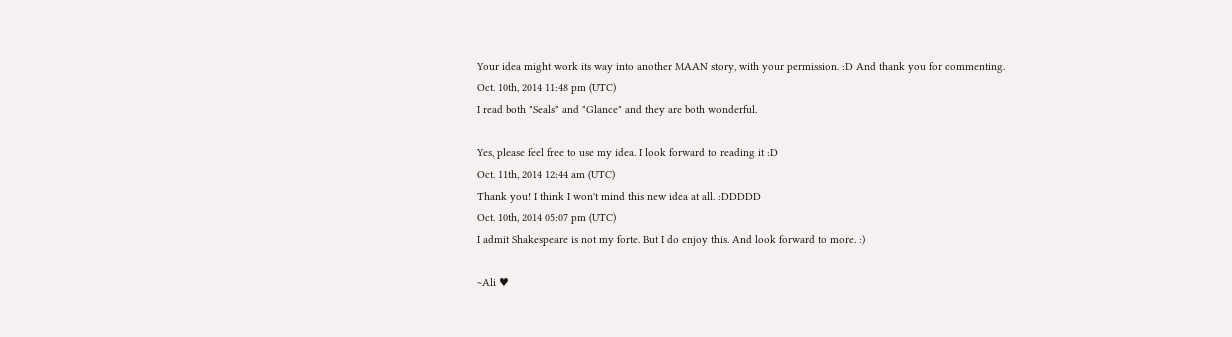Your idea might work its way into another MAAN story, with your permission. :D And thank you for commenting.
Oct. 10th, 2014 11:48 pm (UTC)
I read both "Seals" and "Glance" and they are both wonderful.

Yes, please feel free to use my idea. I look forward to reading it :D
Oct. 11th, 2014 12:44 am (UTC)
Thank you! I think I won't mind this new idea at all. :DDDDD
Oct. 10th, 2014 05:07 pm (UTC)
I admit Shakespeare is not my forte. But I do enjoy this. And look forward to more. :)

~Ali ♥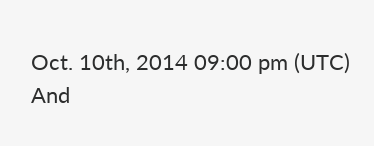Oct. 10th, 2014 09:00 pm (UTC)
And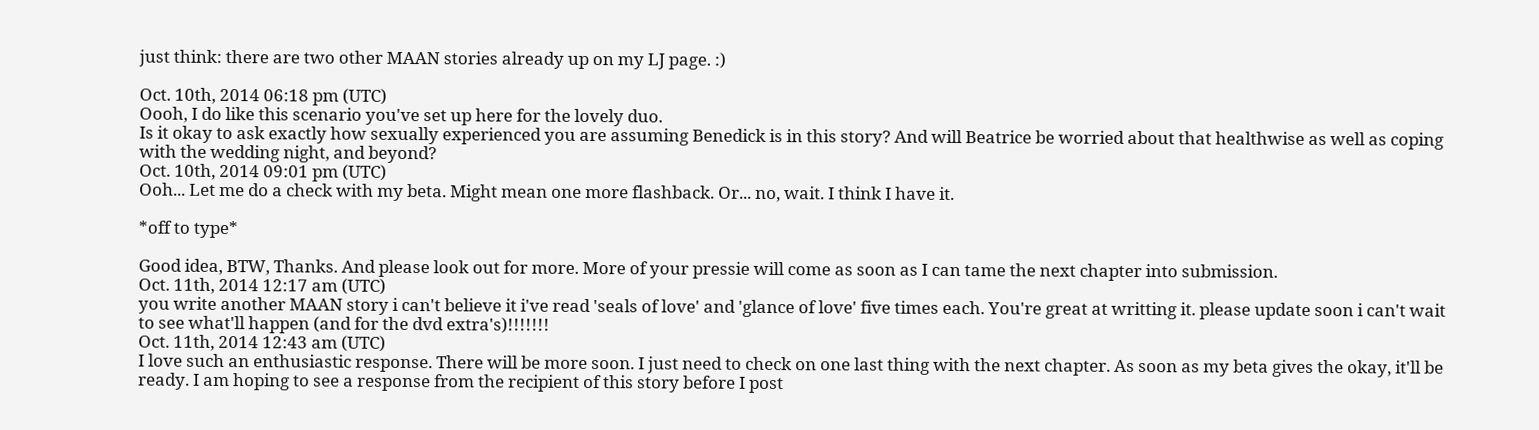just think: there are two other MAAN stories already up on my LJ page. :)

Oct. 10th, 2014 06:18 pm (UTC)
Oooh, I do like this scenario you've set up here for the lovely duo.
Is it okay to ask exactly how sexually experienced you are assuming Benedick is in this story? And will Beatrice be worried about that healthwise as well as coping with the wedding night, and beyond?
Oct. 10th, 2014 09:01 pm (UTC)
Ooh... Let me do a check with my beta. Might mean one more flashback. Or... no, wait. I think I have it.

*off to type*

Good idea, BTW, Thanks. And please look out for more. More of your pressie will come as soon as I can tame the next chapter into submission.
Oct. 11th, 2014 12:17 am (UTC)
you write another MAAN story i can't believe it i've read 'seals of love' and 'glance of love' five times each. You're great at writting it. please update soon i can't wait to see what'll happen (and for the dvd extra's)!!!!!!!
Oct. 11th, 2014 12:43 am (UTC)
I love such an enthusiastic response. There will be more soon. I just need to check on one last thing with the next chapter. As soon as my beta gives the okay, it'll be ready. I am hoping to see a response from the recipient of this story before I post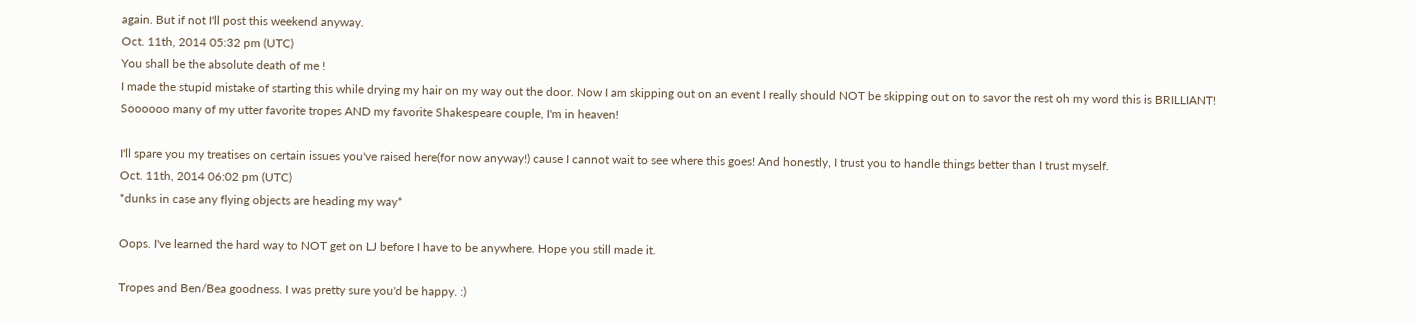again. But if not I'll post this weekend anyway.
Oct. 11th, 2014 05:32 pm (UTC)
You shall be the absolute death of me !
I made the stupid mistake of starting this while drying my hair on my way out the door. Now I am skipping out on an event I really should NOT be skipping out on to savor the rest oh my word this is BRILLIANT!
Soooooo many of my utter favorite tropes AND my favorite Shakespeare couple, I'm in heaven!

I'll spare you my treatises on certain issues you've raised here(for now anyway!) cause I cannot wait to see where this goes! And honestly, I trust you to handle things better than I trust myself.
Oct. 11th, 2014 06:02 pm (UTC)
*dunks in case any flying objects are heading my way*

Oops. I've learned the hard way to NOT get on LJ before I have to be anywhere. Hope you still made it.

Tropes and Ben/Bea goodness. I was pretty sure you'd be happy. :)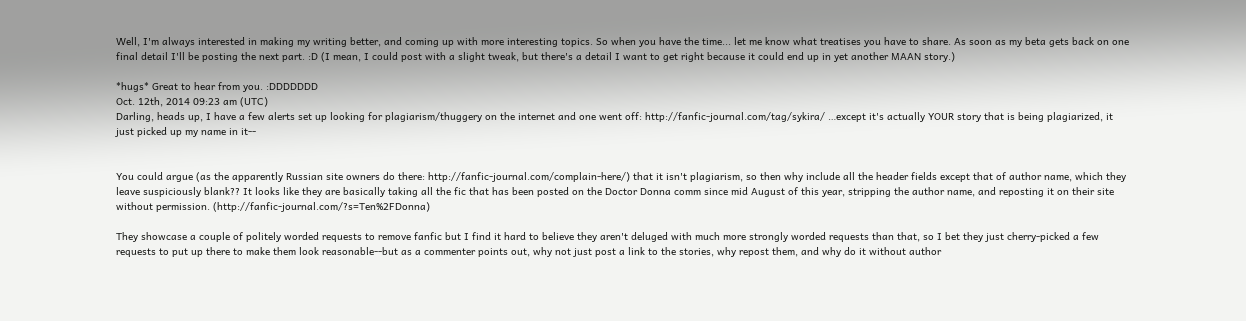Well, I'm always interested in making my writing better, and coming up with more interesting topics. So when you have the time... let me know what treatises you have to share. As soon as my beta gets back on one final detail I'll be posting the next part. :D (I mean, I could post with a slight tweak, but there's a detail I want to get right because it could end up in yet another MAAN story.)

*hugs* Great to hear from you. :DDDDDDD
Oct. 12th, 2014 09:23 am (UTC)
Darling, heads up, I have a few alerts set up looking for plagiarism/thuggery on the internet and one went off: http://fanfic-journal.com/tag/sykira/ …except it's actually YOUR story that is being plagiarized, it just picked up my name in it--


You could argue (as the apparently Russian site owners do there: http://fanfic-journal.com/complain-here/) that it isn't plagiarism, so then why include all the header fields except that of author name, which they leave suspiciously blank?? It looks like they are basically taking all the fic that has been posted on the Doctor Donna comm since mid August of this year, stripping the author name, and reposting it on their site without permission. (http://fanfic-journal.com/?s=Ten%2FDonna)

They showcase a couple of politely worded requests to remove fanfic but I find it hard to believe they aren't deluged with much more strongly worded requests than that, so I bet they just cherry-picked a few requests to put up there to make them look reasonable--but as a commenter points out, why not just post a link to the stories, why repost them, and why do it without author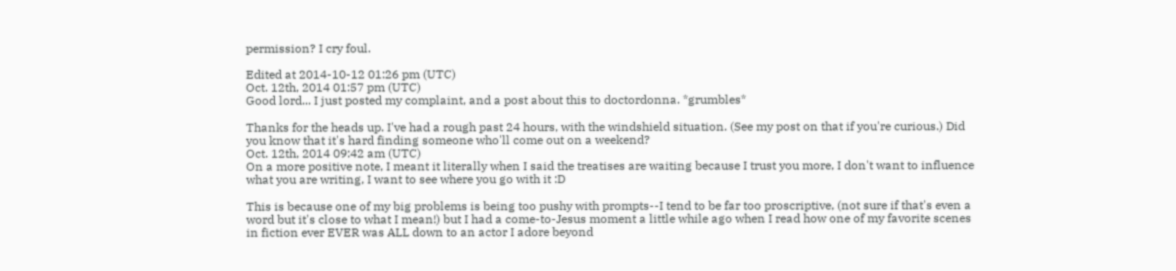permission? I cry foul.

Edited at 2014-10-12 01:26 pm (UTC)
Oct. 12th, 2014 01:57 pm (UTC)
Good lord... I just posted my complaint, and a post about this to doctordonna. *grumbles*

Thanks for the heads up. I've had a rough past 24 hours, with the windshield situation. (See my post on that if you're curious.) Did you know that it's hard finding someone who'll come out on a weekend?
Oct. 12th, 2014 09:42 am (UTC)
On a more positive note, I meant it literally when I said the treatises are waiting because I trust you more, I don't want to influence what you are writing, I want to see where you go with it :D

This is because one of my big problems is being too pushy with prompts--I tend to be far too proscriptive, (not sure if that's even a word but it's close to what I mean!) but I had a come-to-Jesus moment a little while ago when I read how one of my favorite scenes in fiction ever EVER was ALL down to an actor I adore beyond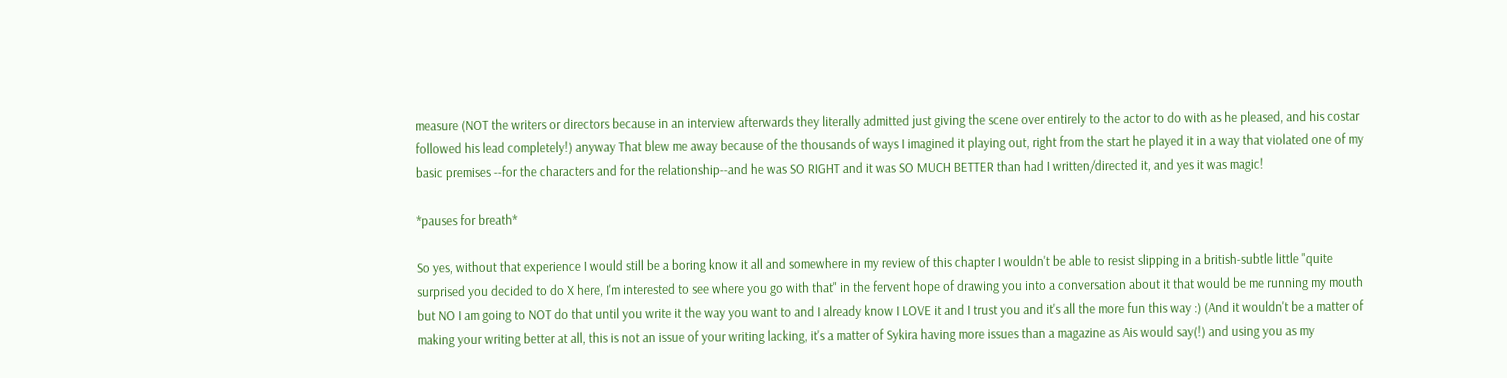measure (NOT the writers or directors because in an interview afterwards they literally admitted just giving the scene over entirely to the actor to do with as he pleased, and his costar followed his lead completely!) anyway That blew me away because of the thousands of ways I imagined it playing out, right from the start he played it in a way that violated one of my basic premises --for the characters and for the relationship--and he was SO RIGHT and it was SO MUCH BETTER than had I written/directed it, and yes it was magic!

*pauses for breath*

So yes, without that experience I would still be a boring know it all and somewhere in my review of this chapter I wouldn't be able to resist slipping in a british-subtle little "quite surprised you decided to do X here, I'm interested to see where you go with that" in the fervent hope of drawing you into a conversation about it that would be me running my mouth but NO I am going to NOT do that until you write it the way you want to and I already know I LOVE it and I trust you and it's all the more fun this way :) (And it wouldn't be a matter of making your writing better at all, this is not an issue of your writing lacking, it's a matter of Sykira having more issues than a magazine as Ais would say(!) and using you as my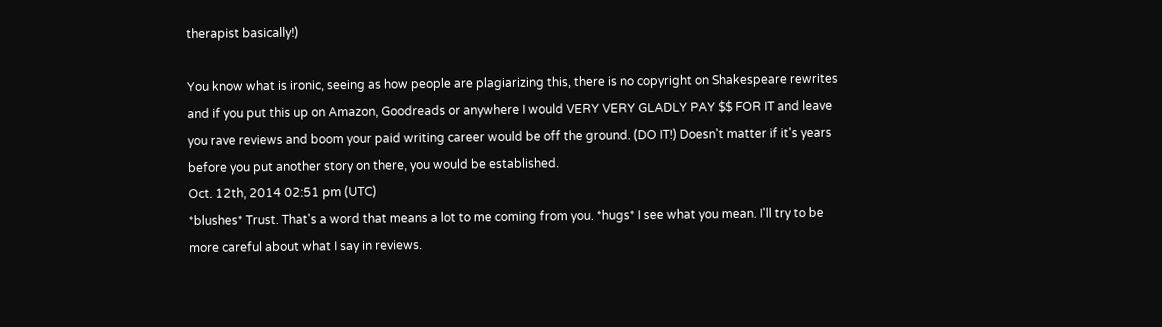therapist basically!)

You know what is ironic, seeing as how people are plagiarizing this, there is no copyright on Shakespeare rewrites and if you put this up on Amazon, Goodreads or anywhere I would VERY VERY GLADLY PAY $$ FOR IT and leave you rave reviews and boom your paid writing career would be off the ground. (DO IT!) Doesn't matter if it's years before you put another story on there, you would be established.
Oct. 12th, 2014 02:51 pm (UTC)
*blushes* Trust. That's a word that means a lot to me coming from you. *hugs* I see what you mean. I'll try to be more careful about what I say in reviews.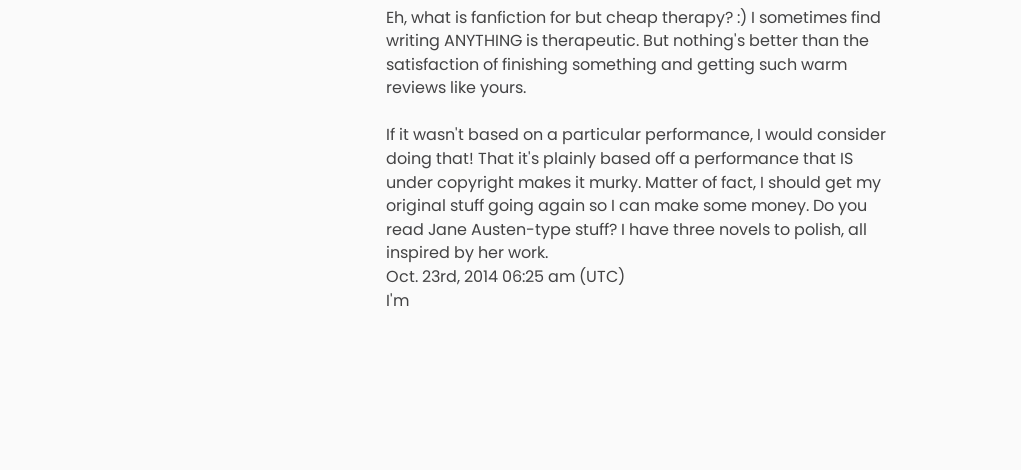Eh, what is fanfiction for but cheap therapy? :) I sometimes find writing ANYTHING is therapeutic. But nothing's better than the satisfaction of finishing something and getting such warm reviews like yours.

If it wasn't based on a particular performance, I would consider doing that! That it's plainly based off a performance that IS under copyright makes it murky. Matter of fact, I should get my original stuff going again so I can make some money. Do you read Jane Austen-type stuff? I have three novels to polish, all inspired by her work.
Oct. 23rd, 2014 06:25 am (UTC)
I'm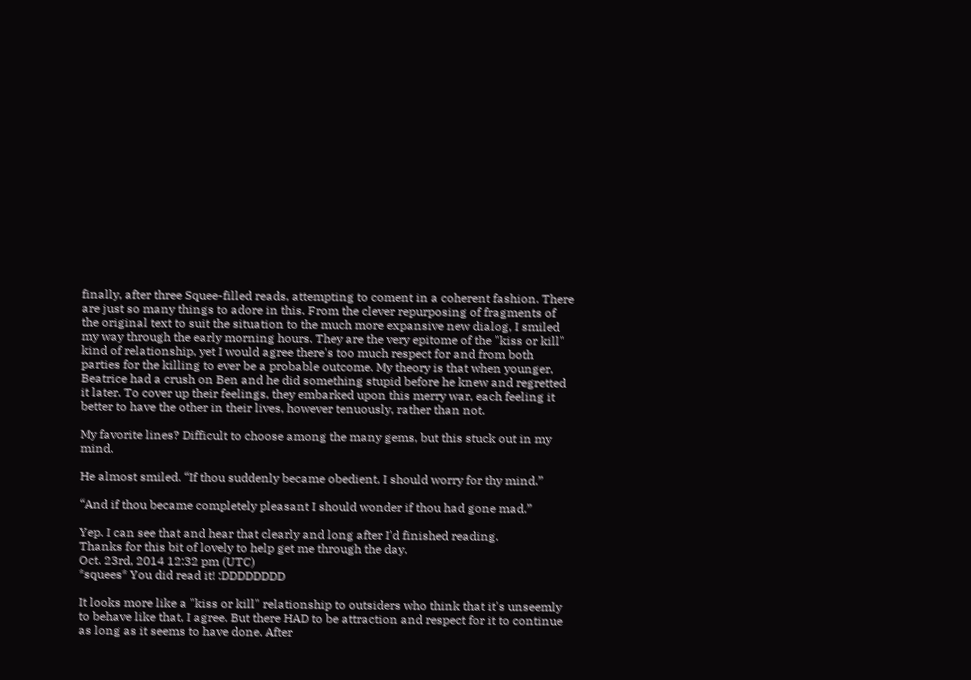finally, after three Squee-filled reads, attempting to coment in a coherent fashion. There are just so many things to adore in this. From the clever repurposing of fragments of the original text to suit the situation to the much more expansive new dialog, I smiled my way through the early morning hours. They are the very epitome of the "kiss or kill" kind of relationship, yet I would agree there's too much respect for and from both parties for the killing to ever be a probable outcome. My theory is that when younger, Beatrice had a crush on Ben and he did something stupid before he knew and regretted it later. To cover up their feelings, they embarked upon this merry war, each feeling it better to have the other in their lives, however tenuously, rather than not.

My favorite lines? Difficult to choose among the many gems, but this stuck out in my mind.

He almost smiled. “If thou suddenly became obedient, I should worry for thy mind.”

“And if thou became completely pleasant I should wonder if thou had gone mad.”

Yep. I can see that and hear that clearly and long after I'd finished reading.
Thanks for this bit of lovely to help get me through the day.
Oct. 23rd, 2014 12:32 pm (UTC)
*squees* You did read it! :DDDDDDDD

It looks more like a "kiss or kill" relationship to outsiders who think that it's unseemly to behave like that, I agree. But there HAD to be attraction and respect for it to continue as long as it seems to have done. After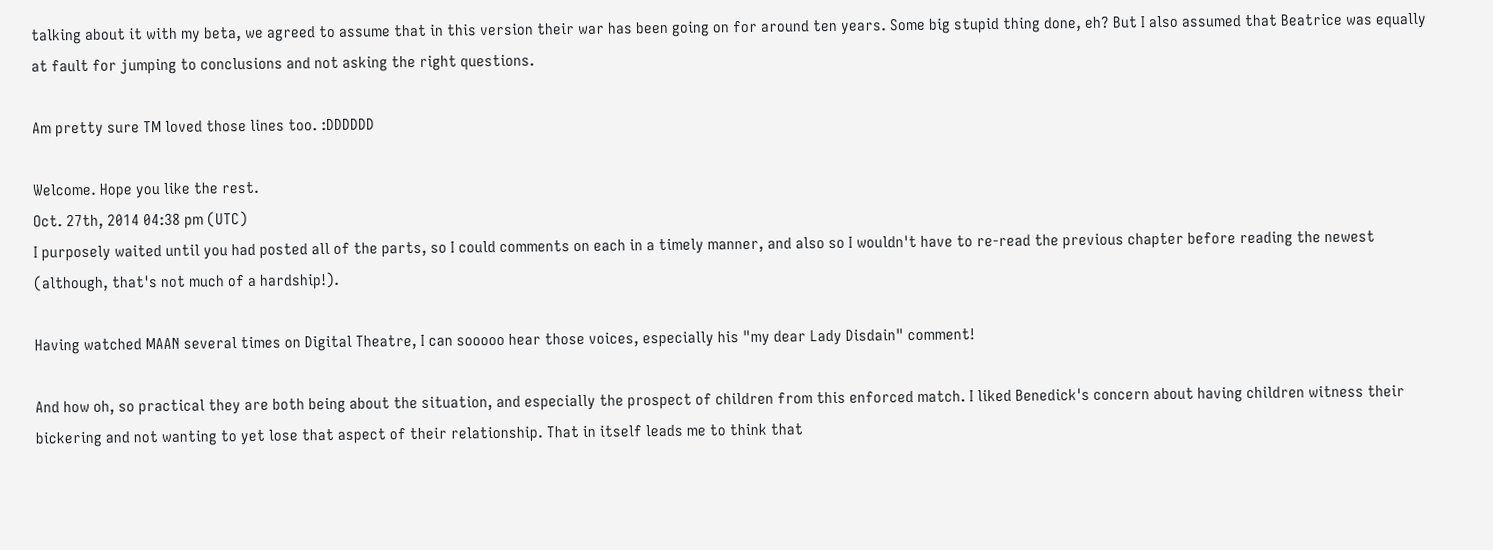talking about it with my beta, we agreed to assume that in this version their war has been going on for around ten years. Some big stupid thing done, eh? But I also assumed that Beatrice was equally at fault for jumping to conclusions and not asking the right questions.

Am pretty sure TM loved those lines too. :DDDDDD

Welcome. Hope you like the rest.
Oct. 27th, 2014 04:38 pm (UTC)
I purposely waited until you had posted all of the parts, so I could comments on each in a timely manner, and also so I wouldn't have to re-read the previous chapter before reading the newest (although, that's not much of a hardship!).

Having watched MAAN several times on Digital Theatre, I can sooooo hear those voices, especially his "my dear Lady Disdain" comment!

And how oh, so practical they are both being about the situation, and especially the prospect of children from this enforced match. I liked Benedick's concern about having children witness their bickering and not wanting to yet lose that aspect of their relationship. That in itself leads me to think that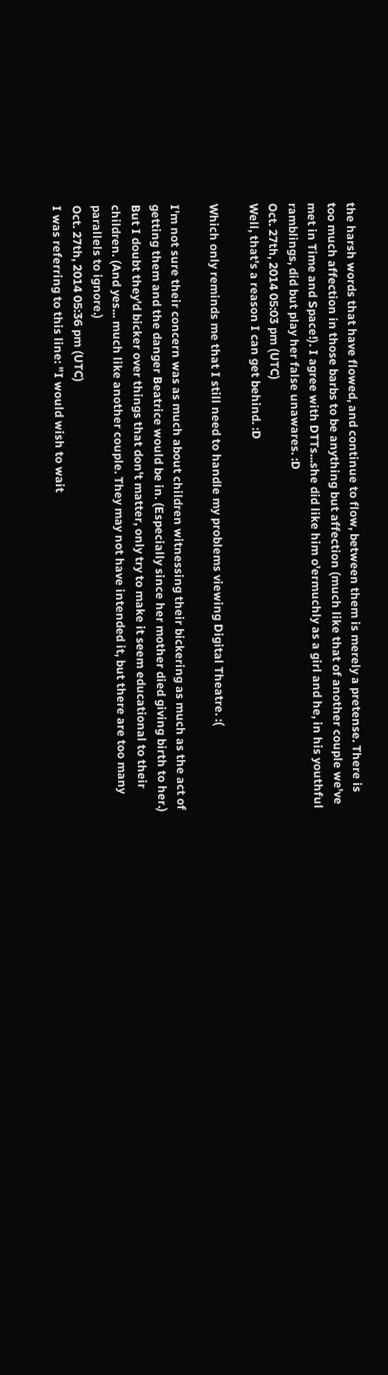the harsh words that have flowed, and continue to flow, between them is merely a pretense. There is too much affection in those barbs to be anything but affection (much like that of another couple we've met in Time and Space!). I agree with DTTs...she did like him o'ermuchly as a girl and he, in his youthful ramblings, did but play her false unawares. :D
Oct. 27th, 2014 05:03 pm (UTC)
Well, that's a reason I can get behind. :D

Which only reminds me that I still need to handle my problems viewing Digital Theatre. :(

I'm not sure their concern was as much about children witnessing their bickering as much as the act of getting them and the danger Beatrice would be in. (Especially since her mother died giving birth to her.) But I doubt they'd bicker over things that don't matter, only try to make it seem educational to their children. (And yes... much like another couple. They may not have intended it, but there are too many parallels to ignore.)
Oct. 27th, 2014 05:36 pm (UTC)
I was referring to this line: "I would wish to wait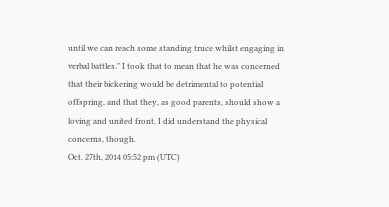until we can reach some standing truce whilst engaging in verbal battles." I took that to mean that he was concerned that their bickering would be detrimental to potential offspring, and that they, as good parents, should show a loving and united front. I did understand the physical concerns, though.
Oct. 27th, 2014 05:52 pm (UTC)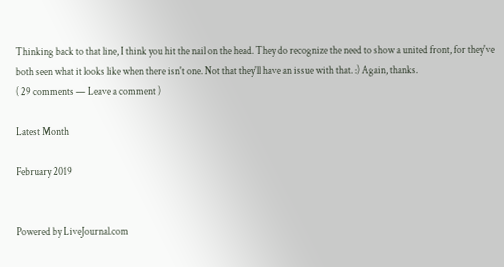Thinking back to that line, I think you hit the nail on the head. They do recognize the need to show a united front, for they've both seen what it looks like when there isn't one. Not that they'll have an issue with that. :) Again, thanks.
( 29 comments — Leave a comment )

Latest Month

February 2019


Powered by LiveJournal.com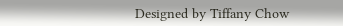Designed by Tiffany Chow